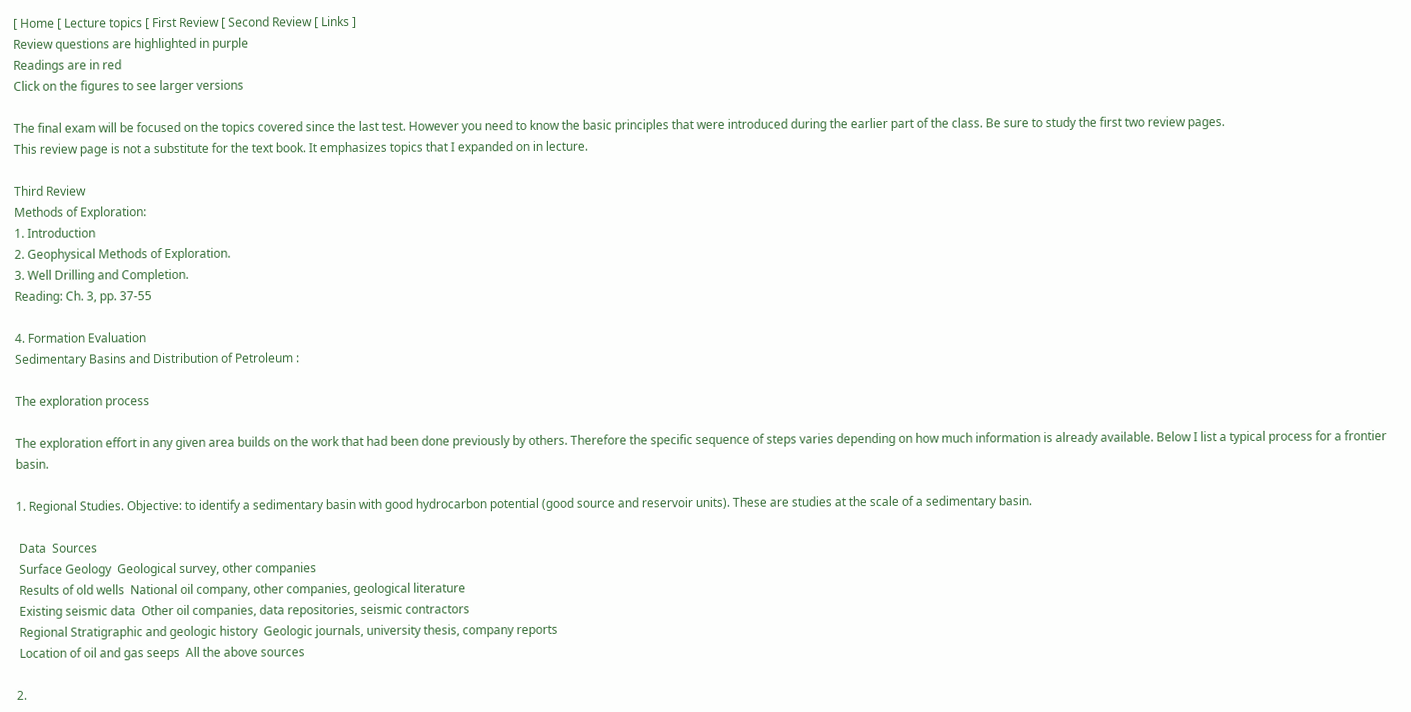[ Home [ Lecture topics [ First Review [ Second Review [ Links ]
Review questions are highlighted in purple
Readings are in red
Click on the figures to see larger versions

The final exam will be focused on the topics covered since the last test. However you need to know the basic principles that were introduced during the earlier part of the class. Be sure to study the first two review pages.
This review page is not a substitute for the text book. It emphasizes topics that I expanded on in lecture.

Third Review
Methods of Exploration:
1. Introduction
2. Geophysical Methods of Exploration.
3. Well Drilling and Completion.
Reading: Ch. 3, pp. 37-55

4. Formation Evaluation
Sedimentary Basins and Distribution of Petroleum :

The exploration process

The exploration effort in any given area builds on the work that had been done previously by others. Therefore the specific sequence of steps varies depending on how much information is already available. Below I list a typical process for a frontier basin.

1. Regional Studies. Objective: to identify a sedimentary basin with good hydrocarbon potential (good source and reservoir units). These are studies at the scale of a sedimentary basin.

 Data  Sources
 Surface Geology  Geological survey, other companies
 Results of old wells  National oil company, other companies, geological literature
 Existing seismic data  Other oil companies, data repositories, seismic contractors
 Regional Stratigraphic and geologic history  Geologic journals, university thesis, company reports
 Location of oil and gas seeps  All the above sources

2.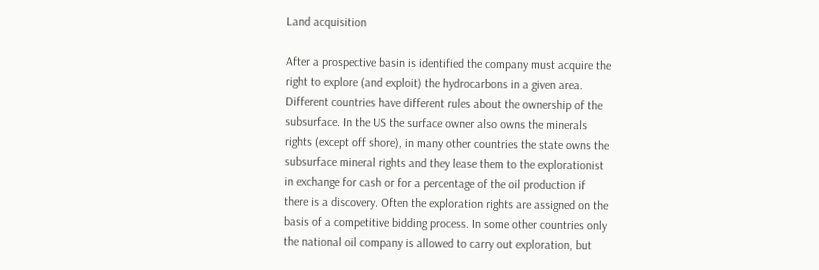Land acquisition

After a prospective basin is identified the company must acquire the right to explore (and exploit) the hydrocarbons in a given area. Different countries have different rules about the ownership of the subsurface. In the US the surface owner also owns the minerals rights (except off shore), in many other countries the state owns the subsurface mineral rights and they lease them to the explorationist in exchange for cash or for a percentage of the oil production if there is a discovery. Often the exploration rights are assigned on the basis of a competitive bidding process. In some other countries only the national oil company is allowed to carry out exploration, but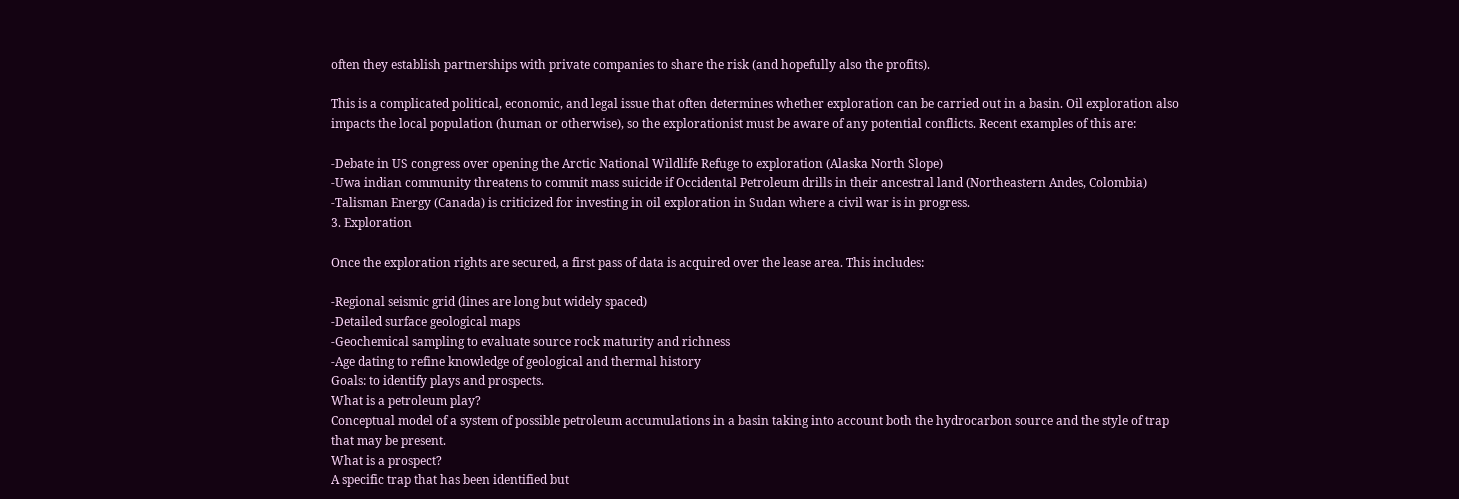often they establish partnerships with private companies to share the risk (and hopefully also the profits).

This is a complicated political, economic, and legal issue that often determines whether exploration can be carried out in a basin. Oil exploration also impacts the local population (human or otherwise), so the explorationist must be aware of any potential conflicts. Recent examples of this are:

-Debate in US congress over opening the Arctic National Wildlife Refuge to exploration (Alaska North Slope)
-Uwa indian community threatens to commit mass suicide if Occidental Petroleum drills in their ancestral land (Northeastern Andes, Colombia)
-Talisman Energy (Canada) is criticized for investing in oil exploration in Sudan where a civil war is in progress.
3. Exploration

Once the exploration rights are secured, a first pass of data is acquired over the lease area. This includes:

-Regional seismic grid (lines are long but widely spaced)
-Detailed surface geological maps
-Geochemical sampling to evaluate source rock maturity and richness
-Age dating to refine knowledge of geological and thermal history
Goals: to identify plays and prospects.
What is a petroleum play?
Conceptual model of a system of possible petroleum accumulations in a basin taking into account both the hydrocarbon source and the style of trap that may be present.
What is a prospect?
A specific trap that has been identified but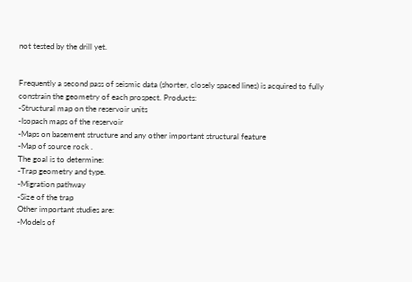not tested by the drill yet.


Frequently a second pass of seismic data (shorter, closely spaced lines) is acquired to fully constrain the geometry of each prospect. Products:
-Structural map on the reservoir units
-Isopach maps of the reservoir
-Maps on basement structure and any other important structural feature
-Map of source rock .
The goal is to determine:
-Trap geometry and type.
-Migration pathway
-Size of the trap
Other important studies are:
-Models of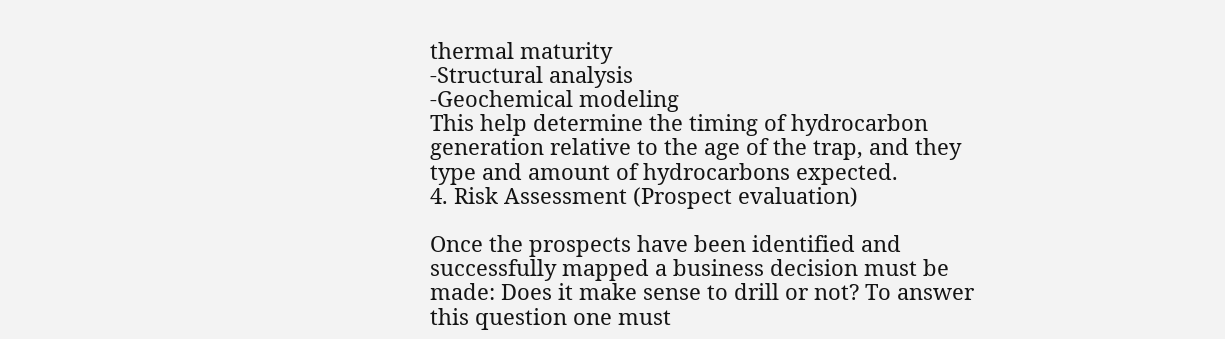thermal maturity
-Structural analysis
-Geochemical modeling
This help determine the timing of hydrocarbon generation relative to the age of the trap, and they type and amount of hydrocarbons expected.
4. Risk Assessment (Prospect evaluation)

Once the prospects have been identified and successfully mapped a business decision must be made: Does it make sense to drill or not? To answer this question one must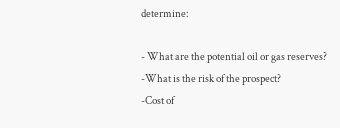determine:

- What are the potential oil or gas reserves?
-What is the risk of the prospect?
-Cost of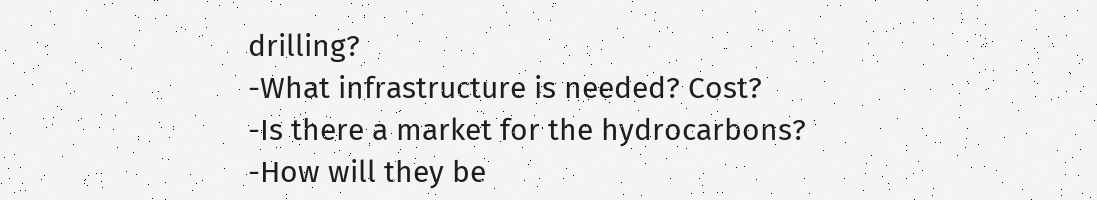drilling?
-What infrastructure is needed? Cost?
-Is there a market for the hydrocarbons?
-How will they be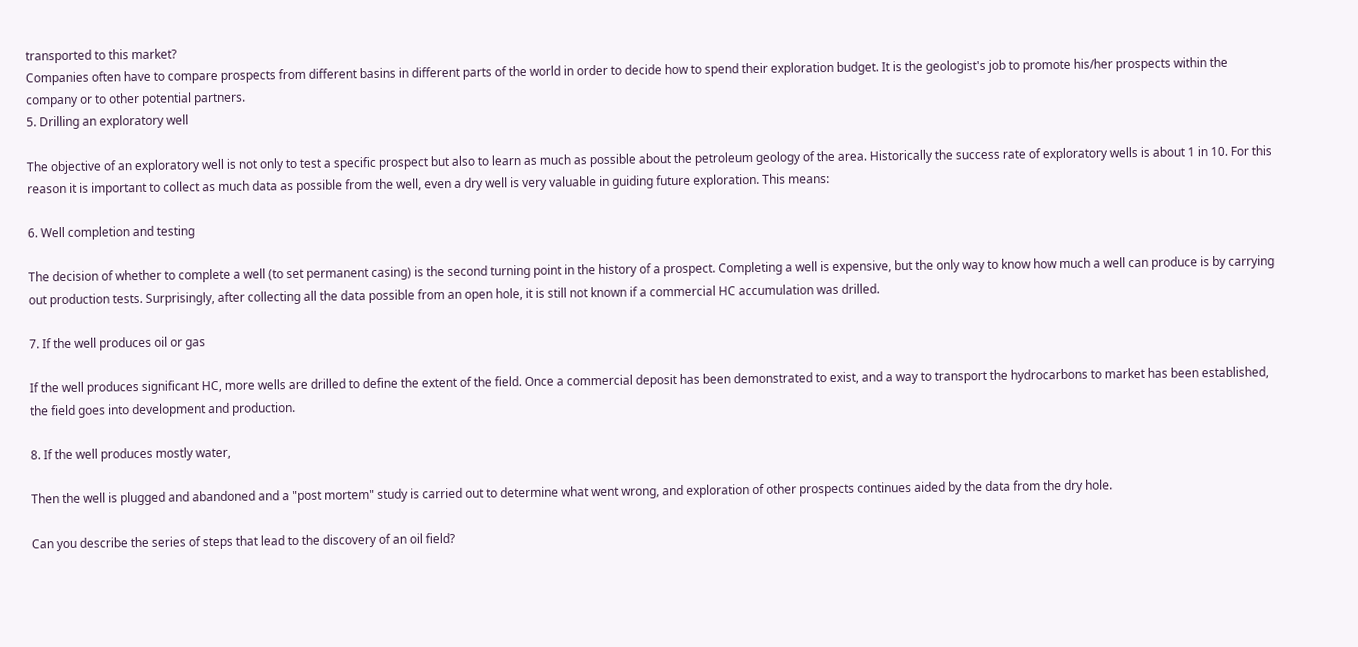transported to this market?
Companies often have to compare prospects from different basins in different parts of the world in order to decide how to spend their exploration budget. It is the geologist's job to promote his/her prospects within the company or to other potential partners.
5. Drilling an exploratory well

The objective of an exploratory well is not only to test a specific prospect but also to learn as much as possible about the petroleum geology of the area. Historically the success rate of exploratory wells is about 1 in 10. For this reason it is important to collect as much data as possible from the well, even a dry well is very valuable in guiding future exploration. This means:

6. Well completion and testing

The decision of whether to complete a well (to set permanent casing) is the second turning point in the history of a prospect. Completing a well is expensive, but the only way to know how much a well can produce is by carrying out production tests. Surprisingly, after collecting all the data possible from an open hole, it is still not known if a commercial HC accumulation was drilled.

7. If the well produces oil or gas

If the well produces significant HC, more wells are drilled to define the extent of the field. Once a commercial deposit has been demonstrated to exist, and a way to transport the hydrocarbons to market has been established, the field goes into development and production.

8. If the well produces mostly water,

Then the well is plugged and abandoned and a "post mortem" study is carried out to determine what went wrong, and exploration of other prospects continues aided by the data from the dry hole.

Can you describe the series of steps that lead to the discovery of an oil field?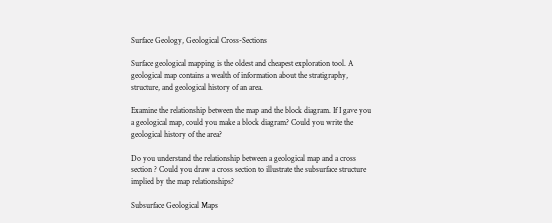Surface Geology, Geological Cross-Sections

Surface geological mapping is the oldest and cheapest exploration tool. A geological map contains a wealth of information about the stratigraphy, structure, and geological history of an area.

Examine the relationship between the map and the block diagram. If I gave you a geological map, could you make a block diagram? Could you write the geological history of the area?

Do you understand the relationship between a geological map and a cross section ? Could you draw a cross section to illustrate the subsurface structure implied by the map relationships?

Subsurface Geological Maps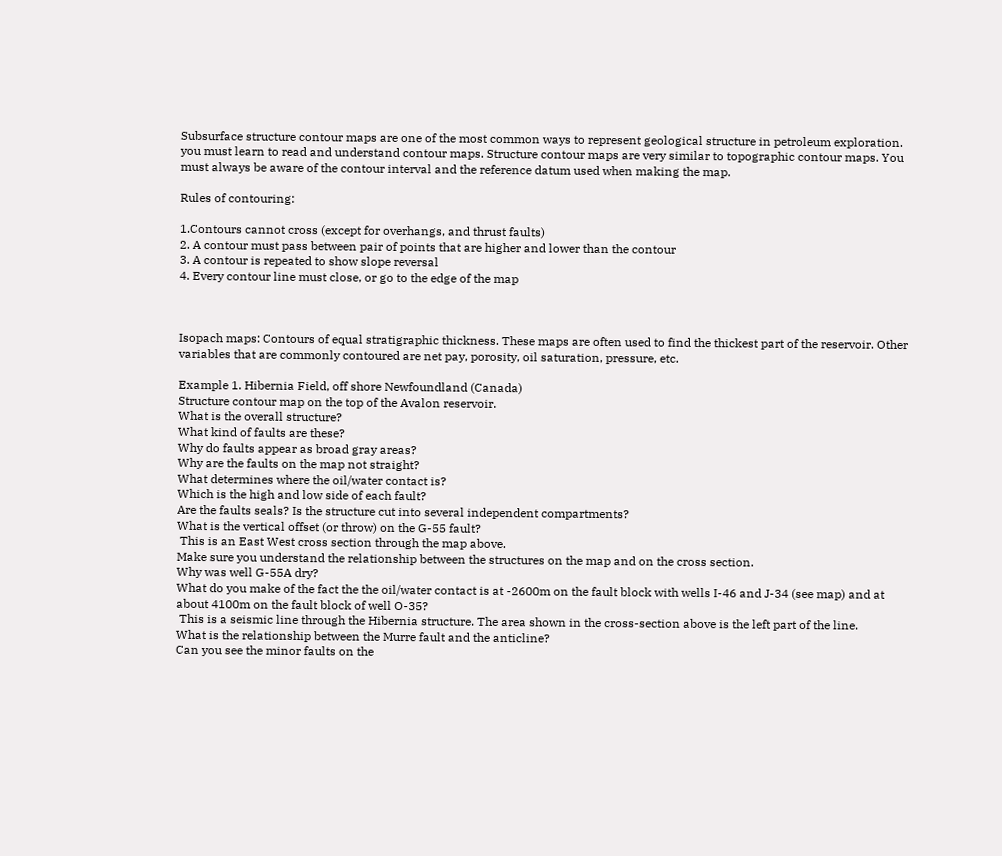Subsurface structure contour maps are one of the most common ways to represent geological structure in petroleum exploration. you must learn to read and understand contour maps. Structure contour maps are very similar to topographic contour maps. You must always be aware of the contour interval and the reference datum used when making the map.

Rules of contouring:

1.Contours cannot cross (except for overhangs, and thrust faults)
2. A contour must pass between pair of points that are higher and lower than the contour
3. A contour is repeated to show slope reversal
4. Every contour line must close, or go to the edge of the map



Isopach maps: Contours of equal stratigraphic thickness. These maps are often used to find the thickest part of the reservoir. Other variables that are commonly contoured are net pay, porosity, oil saturation, pressure, etc.

Example 1. Hibernia Field, off shore Newfoundland (Canada)
Structure contour map on the top of the Avalon reservoir.
What is the overall structure?
What kind of faults are these?
Why do faults appear as broad gray areas?
Why are the faults on the map not straight?
What determines where the oil/water contact is?
Which is the high and low side of each fault?
Are the faults seals? Is the structure cut into several independent compartments?
What is the vertical offset (or throw) on the G-55 fault?
 This is an East West cross section through the map above.
Make sure you understand the relationship between the structures on the map and on the cross section.
Why was well G-55A dry?
What do you make of the fact the the oil/water contact is at -2600m on the fault block with wells I-46 and J-34 (see map) and at about 4100m on the fault block of well O-35?
 This is a seismic line through the Hibernia structure. The area shown in the cross-section above is the left part of the line.
What is the relationship between the Murre fault and the anticline?
Can you see the minor faults on the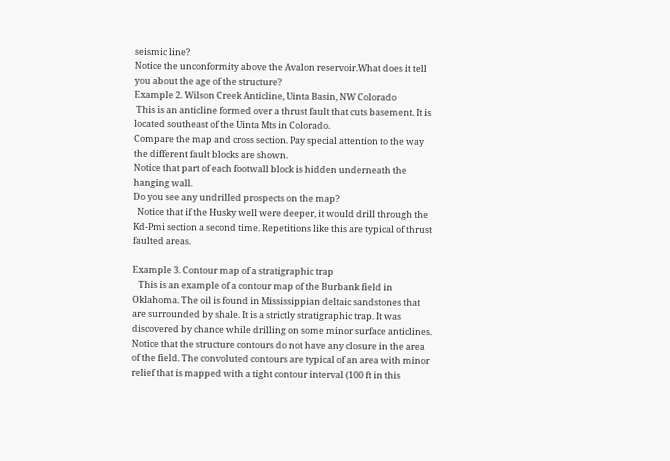seismic line?
Notice the unconformity above the Avalon reservoir.What does it tell you about the age of the structure?
Example 2. Wilson Creek Anticline, Uinta Basin, NW Colorado
 This is an anticline formed over a thrust fault that cuts basement. It is located southeast of the Uinta Mts in Colorado.
Compare the map and cross section. Pay special attention to the way the different fault blocks are shown.
Notice that part of each footwall block is hidden underneath the hanging wall.
Do you see any undrilled prospects on the map?
  Notice that if the Husky well were deeper, it would drill through the Kd-Pmi section a second time. Repetitions like this are typical of thrust faulted areas.

Example 3. Contour map of a stratigraphic trap
   This is an example of a contour map of the Burbank field in Oklahoma. The oil is found in Mississippian deltaic sandstones that are surrounded by shale. It is a strictly stratigraphic trap. It was discovered by chance while drilling on some minor surface anticlines. Notice that the structure contours do not have any closure in the area of the field. The convoluted contours are typical of an area with minor relief that is mapped with a tight contour interval (100 ft in this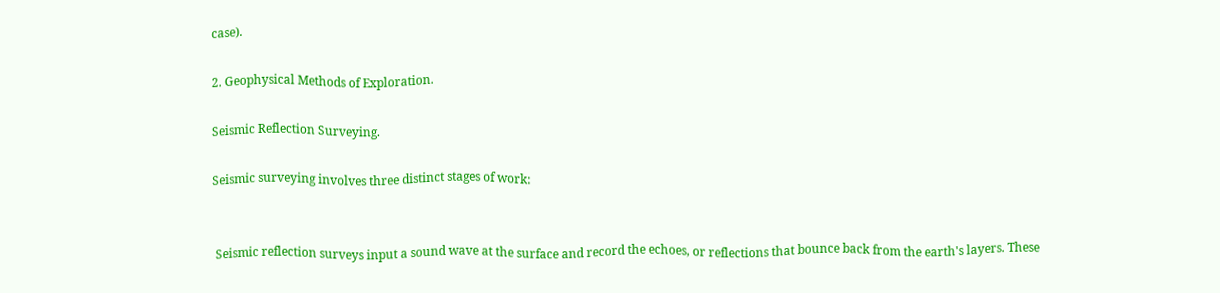case).

2. Geophysical Methods of Exploration.

Seismic Reflection Surveying.

Seismic surveying involves three distinct stages of work:


 Seismic reflection surveys input a sound wave at the surface and record the echoes, or reflections that bounce back from the earth's layers. These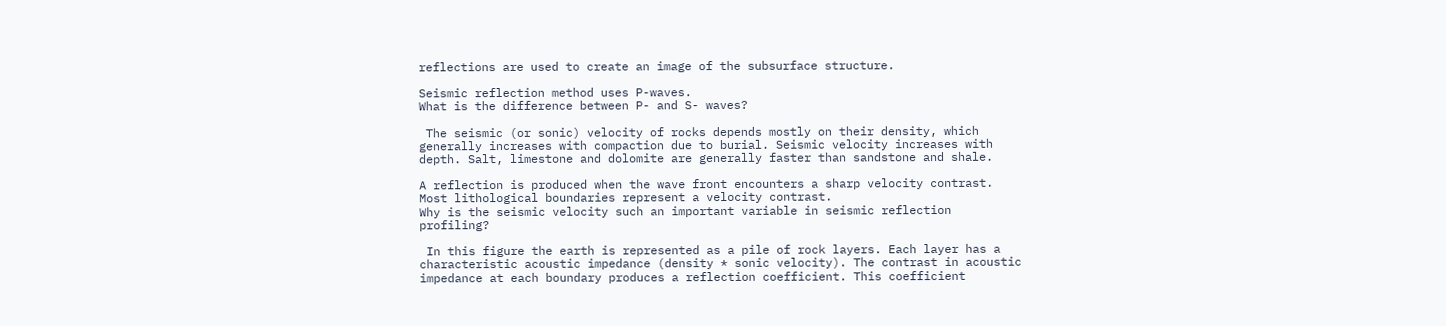reflections are used to create an image of the subsurface structure.

Seismic reflection method uses P-waves.
What is the difference between P- and S- waves?

 The seismic (or sonic) velocity of rocks depends mostly on their density, which generally increases with compaction due to burial. Seismic velocity increases with depth. Salt, limestone and dolomite are generally faster than sandstone and shale.

A reflection is produced when the wave front encounters a sharp velocity contrast. Most lithological boundaries represent a velocity contrast.
Why is the seismic velocity such an important variable in seismic reflection profiling?

 In this figure the earth is represented as a pile of rock layers. Each layer has a characteristic acoustic impedance (density * sonic velocity). The contrast in acoustic impedance at each boundary produces a reflection coefficient. This coefficient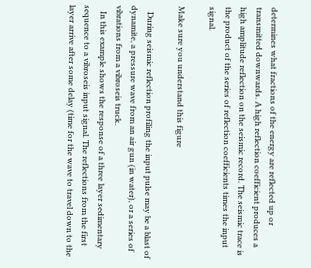determines what fractions of the energy are reflected up or transmitted downwards. A high reflection coefficient produces a high amplitude reflection on the seismic record. The seismic trace is the product of the series of reflection coefficients times the input signal.

Make sure you understand this figure

   During seismic reflection profiling the input pulse may be a blast of dynamite, a pressure wave from an air gun (in water), or a series of vibrations from a vibroseis truck.
   In this example shows the response of a three layer sedimentary sequence to a vibroseis input signal. The reflections from the first layer arrive after some delay (time for the wave to travel down to the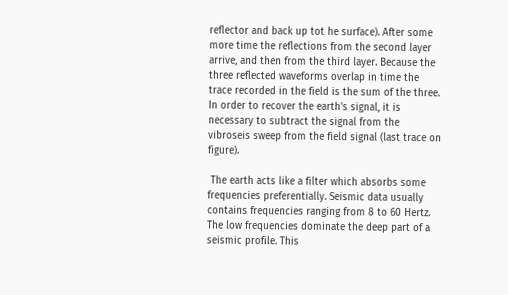reflector and back up tot he surface). After some more time the reflections from the second layer arrive, and then from the third layer. Because the three reflected waveforms overlap in time the trace recorded in the field is the sum of the three. In order to recover the earth's signal, it is necessary to subtract the signal from the vibroseis sweep from the field signal (last trace on figure).

 The earth acts like a filter which absorbs some frequencies preferentially. Seismic data usually contains frequencies ranging from 8 to 60 Hertz. The low frequencies dominate the deep part of a seismic profile. This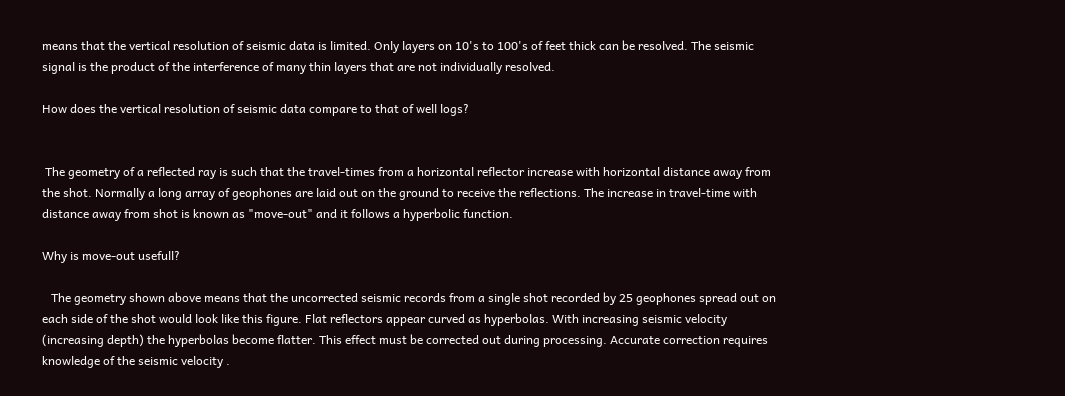means that the vertical resolution of seismic data is limited. Only layers on 10's to 100's of feet thick can be resolved. The seismic signal is the product of the interference of many thin layers that are not individually resolved.

How does the vertical resolution of seismic data compare to that of well logs?


 The geometry of a reflected ray is such that the travel-times from a horizontal reflector increase with horizontal distance away from the shot. Normally a long array of geophones are laid out on the ground to receive the reflections. The increase in travel-time with distance away from shot is known as "move-out" and it follows a hyperbolic function.

Why is move-out usefull?

   The geometry shown above means that the uncorrected seismic records from a single shot recorded by 25 geophones spread out on each side of the shot would look like this figure. Flat reflectors appear curved as hyperbolas. With increasing seismic velocity (increasing depth) the hyperbolas become flatter. This effect must be corrected out during processing. Accurate correction requires knowledge of the seismic velocity .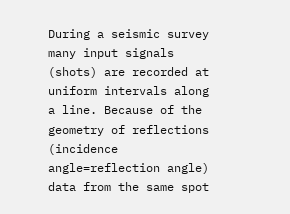During a seismic survey many input signals (shots) are recorded at uniform intervals along a line. Because of the geometry of reflections (incidence angle=reflection angle) data from the same spot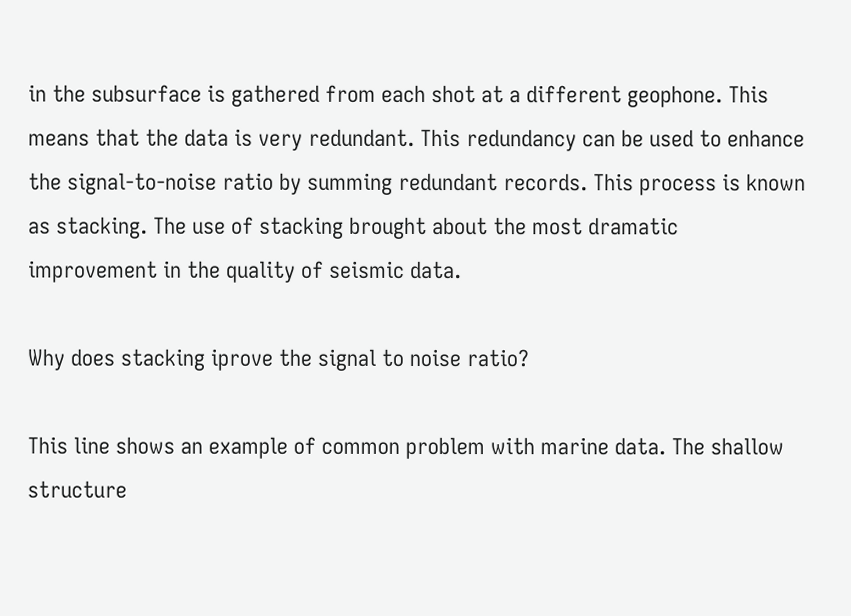in the subsurface is gathered from each shot at a different geophone. This means that the data is very redundant. This redundancy can be used to enhance the signal-to-noise ratio by summing redundant records. This process is known as stacking. The use of stacking brought about the most dramatic improvement in the quality of seismic data.

Why does stacking iprove the signal to noise ratio?

This line shows an example of common problem with marine data. The shallow structure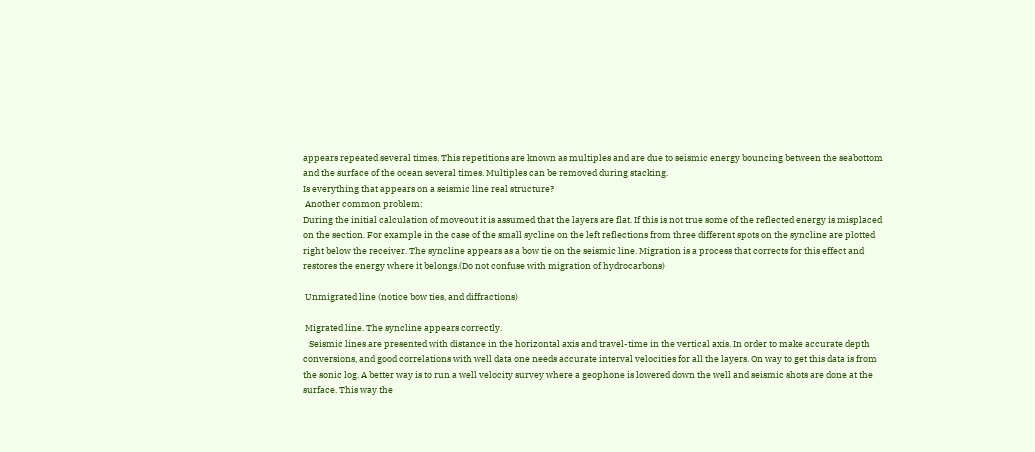appears repeated several times. This repetitions are known as multiples and are due to seismic energy bouncing between the seabottom and the surface of the ocean several times. Multiples can be removed during stacking.
Is everything that appears on a seismic line real structure?
 Another common problem:
During the initial calculation of moveout it is assumed that the layers are flat. If this is not true some of the reflected energy is misplaced on the section. For example in the case of the small sycline on the left reflections from three different spots on the syncline are plotted right below the receiver. The syncline appears as a bow tie on the seismic line. Migration is a process that corrects for this effect and restores the energy where it belongs.(Do not confuse with migration of hydrocarbons)

 Unmigrated line (notice bow ties, and diffractions)

 Migrated line. The syncline appears correctly.
   Seismic lines are presented with distance in the horizontal axis and travel-time in the vertical axis. In order to make accurate depth conversions, and good correlations with well data one needs accurate interval velocities for all the layers. On way to get this data is from the sonic log. A better way is to run a well velocity survey where a geophone is lowered down the well and seismic shots are done at the surface. This way the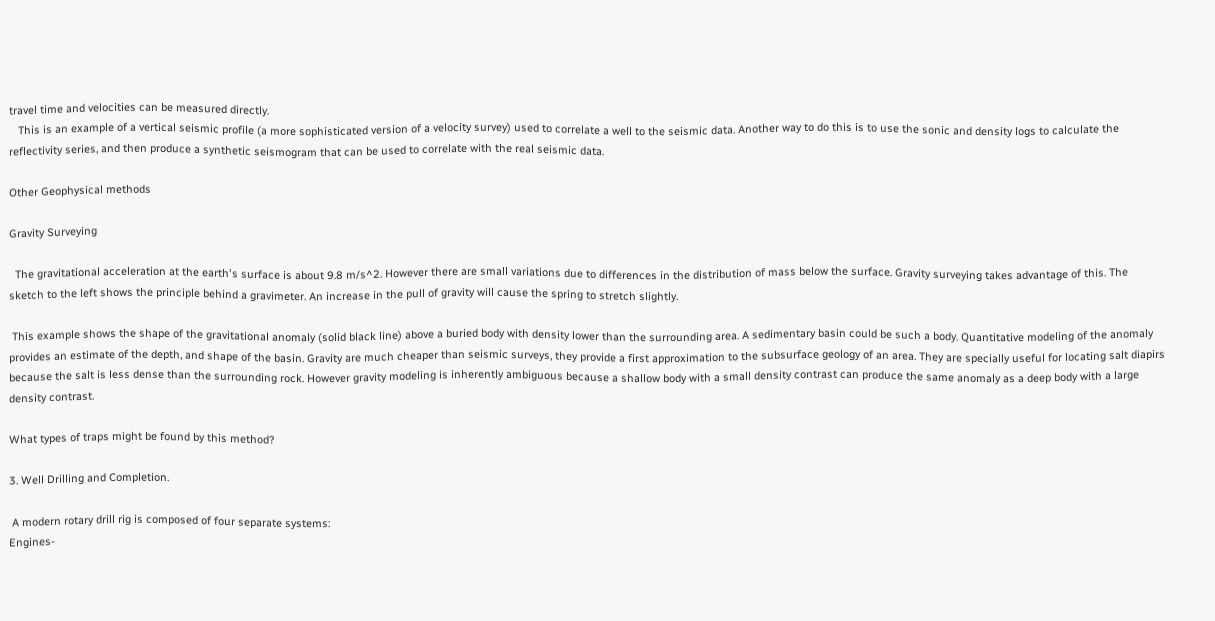travel time and velocities can be measured directly.
   This is an example of a vertical seismic profile (a more sophisticated version of a velocity survey) used to correlate a well to the seismic data. Another way to do this is to use the sonic and density logs to calculate the reflectivity series, and then produce a synthetic seismogram that can be used to correlate with the real seismic data.

Other Geophysical methods

Gravity Surveying

  The gravitational acceleration at the earth's surface is about 9.8 m/s^2. However there are small variations due to differences in the distribution of mass below the surface. Gravity surveying takes advantage of this. The sketch to the left shows the principle behind a gravimeter. An increase in the pull of gravity will cause the spring to stretch slightly.

 This example shows the shape of the gravitational anomaly (solid black line) above a buried body with density lower than the surrounding area. A sedimentary basin could be such a body. Quantitative modeling of the anomaly provides an estimate of the depth, and shape of the basin. Gravity are much cheaper than seismic surveys, they provide a first approximation to the subsurface geology of an area. They are specially useful for locating salt diapirs because the salt is less dense than the surrounding rock. However gravity modeling is inherently ambiguous because a shallow body with a small density contrast can produce the same anomaly as a deep body with a large density contrast.

What types of traps might be found by this method?

3. Well Drilling and Completion.

 A modern rotary drill rig is composed of four separate systems:
Engines-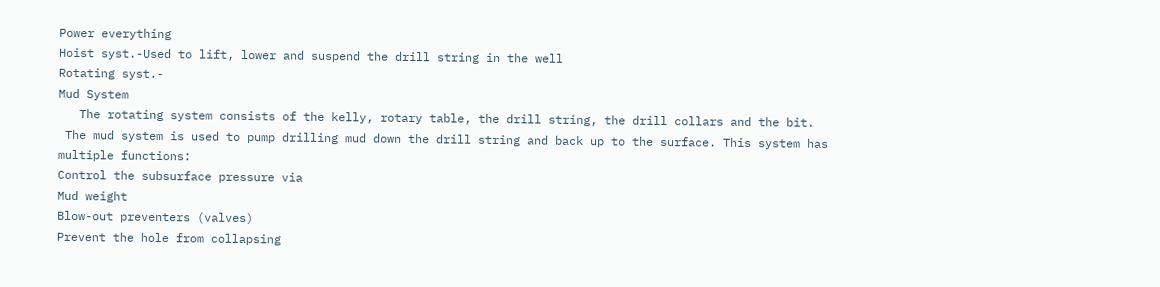Power everything
Hoist syst.-Used to lift, lower and suspend the drill string in the well
Rotating syst.-
Mud System
   The rotating system consists of the kelly, rotary table, the drill string, the drill collars and the bit.
 The mud system is used to pump drilling mud down the drill string and back up to the surface. This system has multiple functions:
Control the subsurface pressure via
Mud weight
Blow-out preventers (valves)
Prevent the hole from collapsing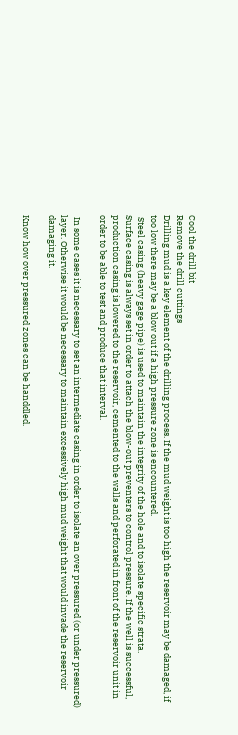Cool the drill bit
Remove the drill cuttings
Drilling mud is a key element of the drilling process. If the mud weight is too high the reservoir may be damaged, if too low there may be a blow out if a high pressure zone is encountered.
 Steel casing (heavy gage pipe) is used to maintain the integrity of the hole and to isolate specific strata.
Surface casing is always set in order to attach the blow-out preventers to control pressure. If the well is successful, production casing is lowered to the reservoir, cemented to the walls and perforated in front of the reservoir unit in order to be able to test and produce that interval.

 In some cases it is necessary to set an intermediate casing in order to isolate an over pressured (or under pressured) layer. Otherwise it would be necessary to maintain excessively high mud weight that would invade the reservoir damaging it.

Know how over pressured zones can be handdled.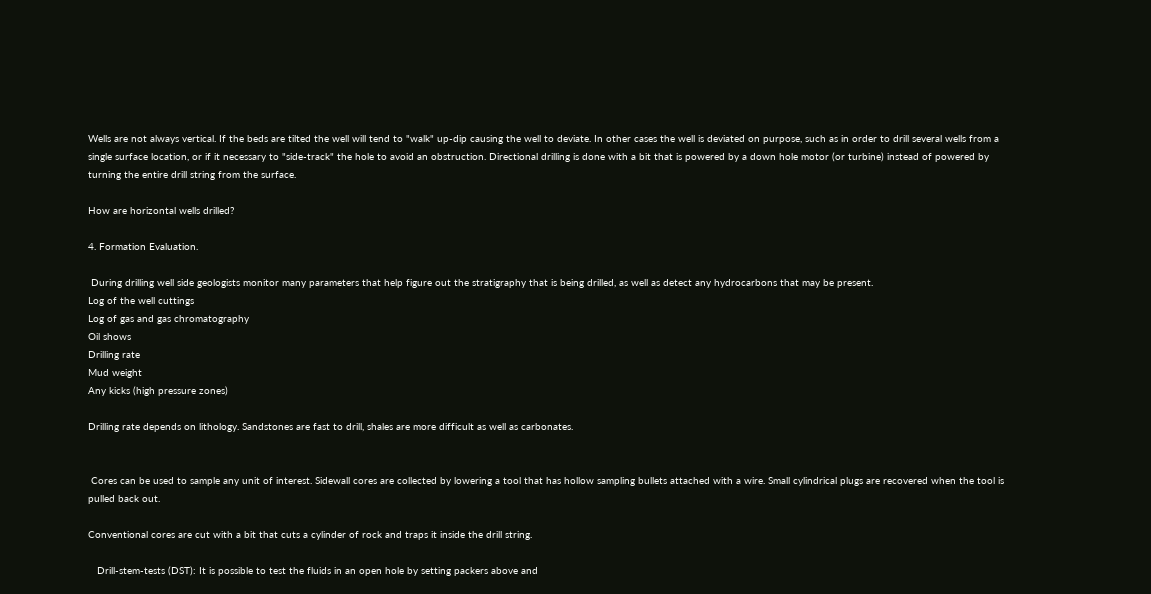Wells are not always vertical. If the beds are tilted the well will tend to "walk" up-dip causing the well to deviate. In other cases the well is deviated on purpose, such as in order to drill several wells from a single surface location, or if it necessary to "side-track" the hole to avoid an obstruction. Directional drilling is done with a bit that is powered by a down hole motor (or turbine) instead of powered by turning the entire drill string from the surface.

How are horizontal wells drilled?

4. Formation Evaluation.

 During drilling well side geologists monitor many parameters that help figure out the stratigraphy that is being drilled, as well as detect any hydrocarbons that may be present.
Log of the well cuttings
Log of gas and gas chromatography
Oil shows
Drilling rate
Mud weight
Any kicks (high pressure zones)

Drilling rate depends on lithology. Sandstones are fast to drill, shales are more difficult as well as carbonates.


 Cores can be used to sample any unit of interest. Sidewall cores are collected by lowering a tool that has hollow sampling bullets attached with a wire. Small cylindrical plugs are recovered when the tool is pulled back out.

Conventional cores are cut with a bit that cuts a cylinder of rock and traps it inside the drill string.

   Drill-stem-tests (DST): It is possible to test the fluids in an open hole by setting packers above and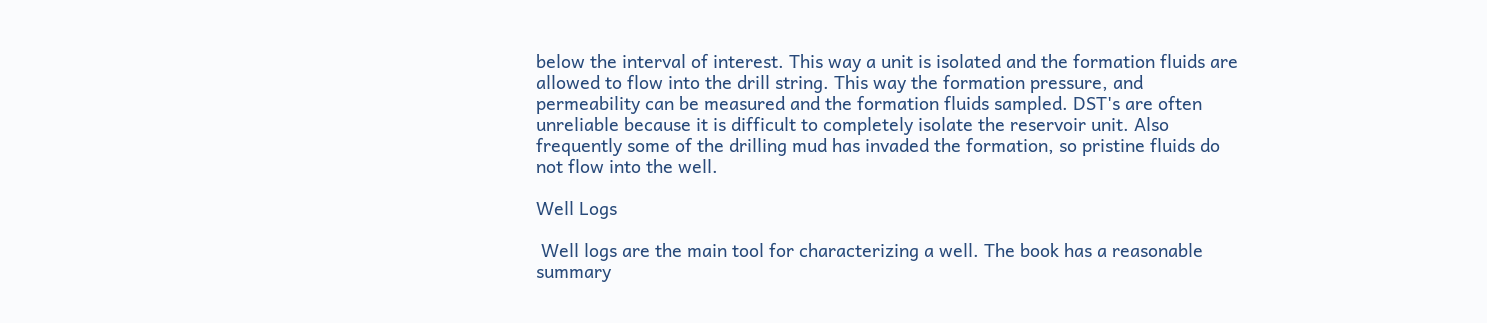below the interval of interest. This way a unit is isolated and the formation fluids are allowed to flow into the drill string. This way the formation pressure, and permeability can be measured and the formation fluids sampled. DST's are often unreliable because it is difficult to completely isolate the reservoir unit. Also frequently some of the drilling mud has invaded the formation, so pristine fluids do not flow into the well.

Well Logs

 Well logs are the main tool for characterizing a well. The book has a reasonable summary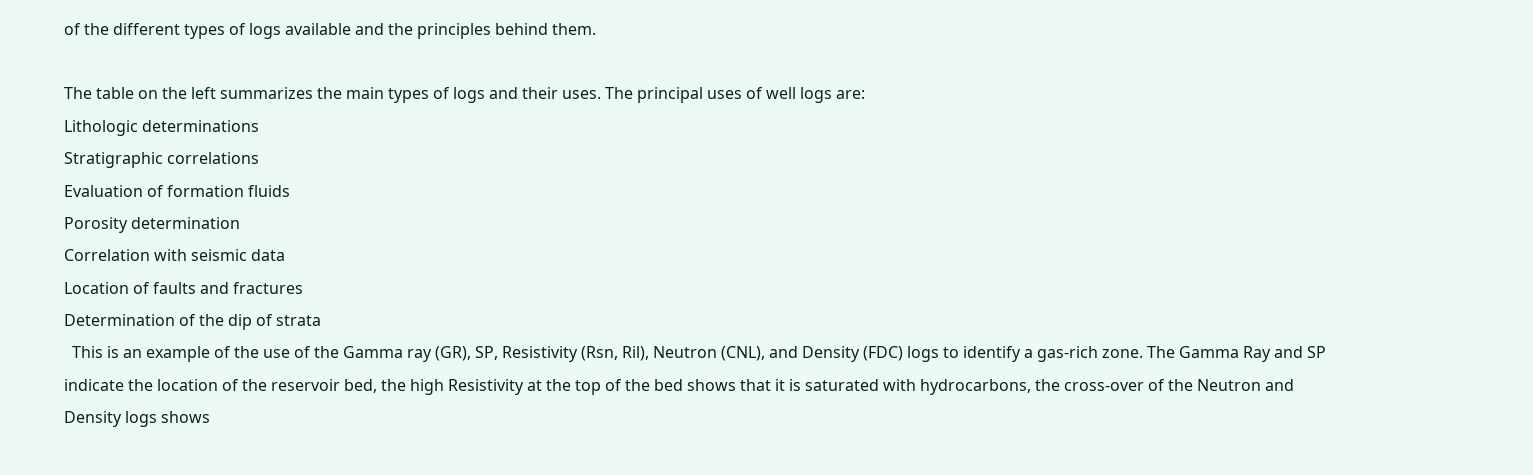of the different types of logs available and the principles behind them.

The table on the left summarizes the main types of logs and their uses. The principal uses of well logs are:
Lithologic determinations
Stratigraphic correlations
Evaluation of formation fluids
Porosity determination
Correlation with seismic data
Location of faults and fractures
Determination of the dip of strata
  This is an example of the use of the Gamma ray (GR), SP, Resistivity (Rsn, Ril), Neutron (CNL), and Density (FDC) logs to identify a gas-rich zone. The Gamma Ray and SP indicate the location of the reservoir bed, the high Resistivity at the top of the bed shows that it is saturated with hydrocarbons, the cross-over of the Neutron and Density logs shows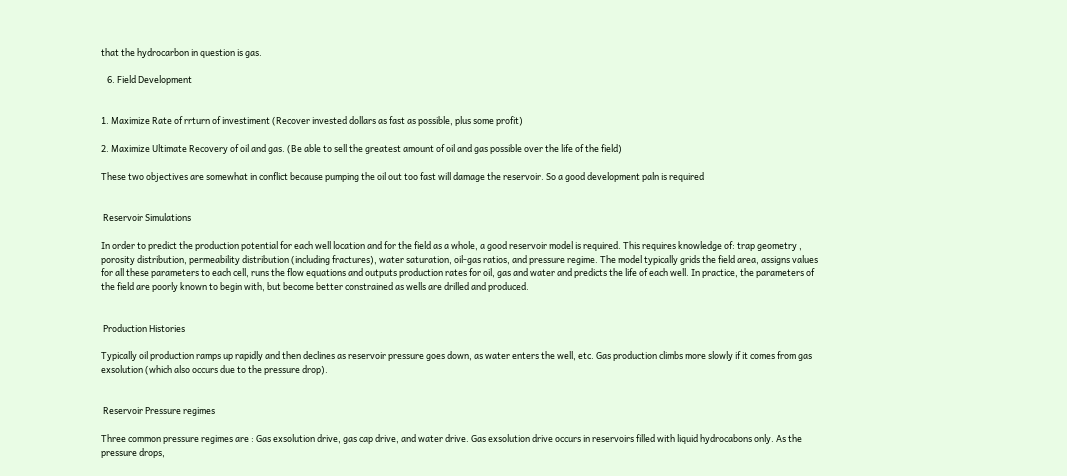that the hydrocarbon in question is gas.

   6. Field Development


1. Maximize Rate of rrturn of investiment (Recover invested dollars as fast as possible, plus some profit)

2. Maximize Ultimate Recovery of oil and gas. (Be able to sell the greatest amount of oil and gas possible over the life of the field)

These two objectives are somewhat in conflict because pumping the oil out too fast will damage the reservoir. So a good development paln is required


 Reservoir Simulations

In order to predict the production potential for each well location and for the field as a whole, a good reservoir model is required. This requires knowledge of: trap geometry , porosity distribution, permeability distribution (including fractures), water saturation, oil-gas ratios, and pressure regime. The model typically grids the field area, assigns values for all these parameters to each cell, runs the flow equations and outputs production rates for oil, gas and water and predicts the life of each well. In practice, the parameters of the field are poorly known to begin with, but become better constrained as wells are drilled and produced.


 Production Histories

Typically oil production ramps up rapidly and then declines as reservoir pressure goes down, as water enters the well, etc. Gas production climbs more slowly if it comes from gas exsolution (which also occurs due to the pressure drop).


 Reservoir Pressure regimes

Three common pressure regimes are : Gas exsolution drive, gas cap drive, and water drive. Gas exsolution drive occurs in reservoirs filled with liquid hydrocabons only. As the pressure drops,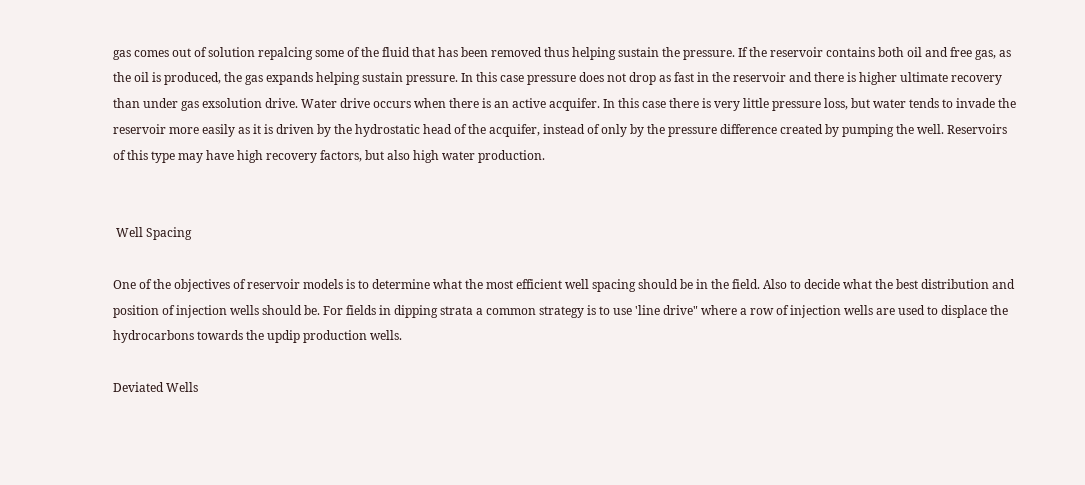gas comes out of solution repalcing some of the fluid that has been removed thus helping sustain the pressure. If the reservoir contains both oil and free gas, as the oil is produced, the gas expands helping sustain pressure. In this case pressure does not drop as fast in the reservoir and there is higher ultimate recovery than under gas exsolution drive. Water drive occurs when there is an active acquifer. In this case there is very little pressure loss, but water tends to invade the reservoir more easily as it is driven by the hydrostatic head of the acquifer, instead of only by the pressure difference created by pumping the well. Reservoirs of this type may have high recovery factors, but also high water production.


 Well Spacing

One of the objectives of reservoir models is to determine what the most efficient well spacing should be in the field. Also to decide what the best distribution and position of injection wells should be. For fields in dipping strata a common strategy is to use 'line drive" where a row of injection wells are used to displace the hydrocarbons towards the updip production wells.

Deviated Wells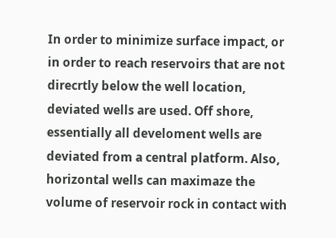In order to minimize surface impact, or in order to reach reservoirs that are not direcrtly below the well location, deviated wells are used. Off shore, essentially all develoment wells are deviated from a central platform. Also, horizontal wells can maximaze the volume of reservoir rock in contact with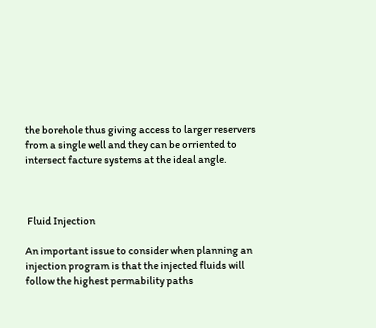the borehole thus giving access to larger reservers from a single well and they can be orriented to intersect facture systems at the ideal angle.



 Fluid Injection

An important issue to consider when planning an injection program is that the injected fluids will follow the highest permability paths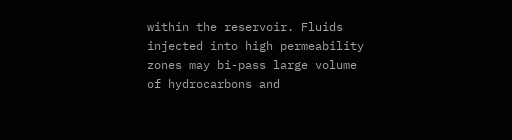within the reservoir. Fluids injected into high permeability zones may bi-pass large volume of hydrocarbons and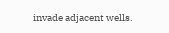invade adjacent wells.